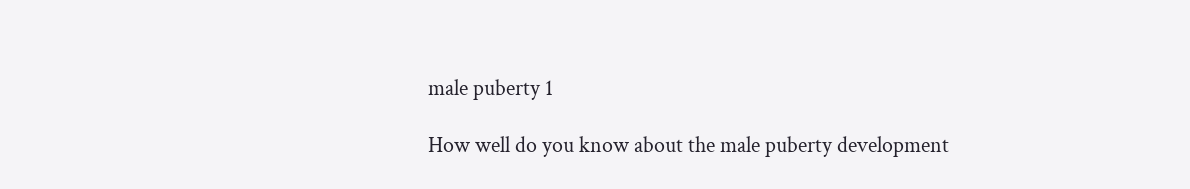male puberty 1

How well do you know about the male puberty development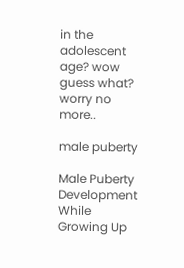in the adolescent age? wow guess what? worry no more..

male puberty

Male Puberty Development While Growing Up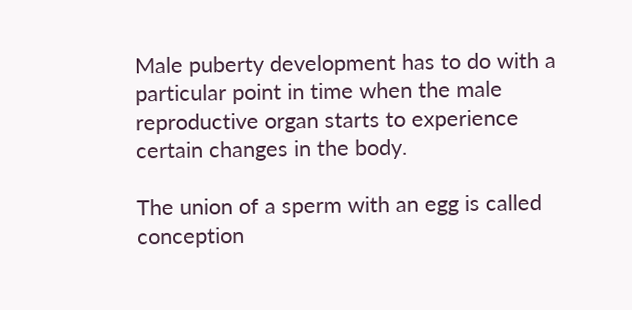Male puberty development has to do with a particular point in time when the male reproductive organ starts to experience certain changes in the body.

The union of a sperm with an egg is called conception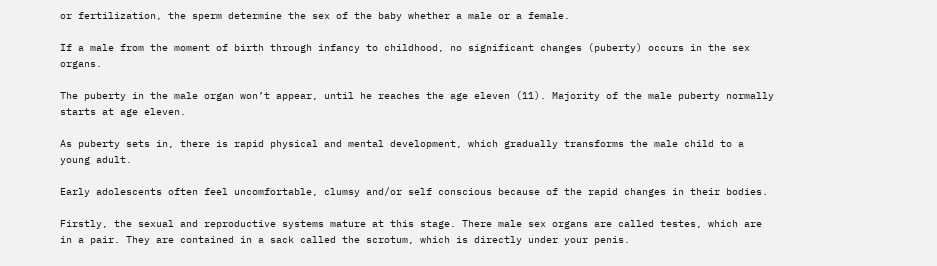or fertilization, the sperm determine the sex of the baby whether a male or a female.

If a male from the moment of birth through infancy to childhood, no significant changes (puberty) occurs in the sex organs.

The puberty in the male organ won’t appear, until he reaches the age eleven (11). Majority of the male puberty normally starts at age eleven.

As puberty sets in, there is rapid physical and mental development, which gradually transforms the male child to a young adult.

Early adolescents often feel uncomfortable, clumsy and/or self conscious because of the rapid changes in their bodies.

Firstly, the sexual and reproductive systems mature at this stage. There male sex organs are called testes, which are in a pair. They are contained in a sack called the scrotum, which is directly under your penis.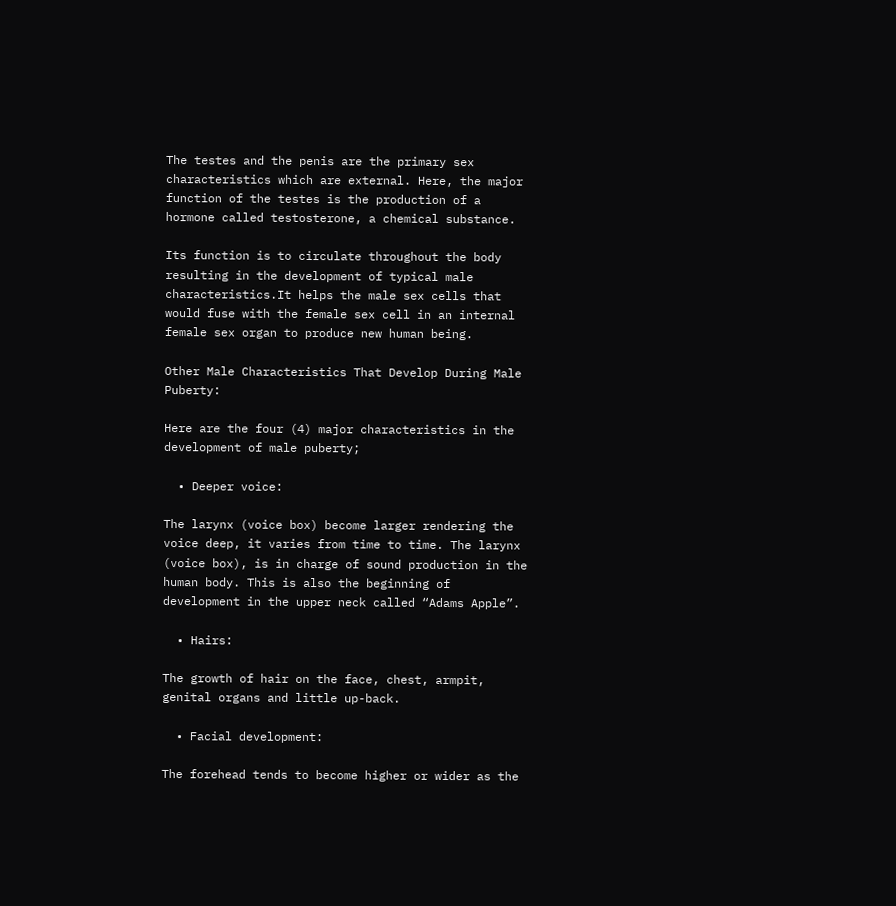The testes and the penis are the primary sex characteristics which are external. Here, the major function of the testes is the production of a hormone called testosterone, a chemical substance.

Its function is to circulate throughout the body resulting in the development of typical male characteristics.It helps the male sex cells that would fuse with the female sex cell in an internal female sex organ to produce new human being.

Other Male Characteristics That Develop During Male Puberty:

Here are the four (4) major characteristics in the development of male puberty;

  • Deeper voice:

The larynx (voice box) become larger rendering the voice deep, it varies from time to time. The larynx (voice box), is in charge of sound production in the human body. This is also the beginning of development in the upper neck called “Adams Apple”.

  • Hairs:

The growth of hair on the face, chest, armpit, genital organs and little up-back.

  • Facial development:

The forehead tends to become higher or wider as the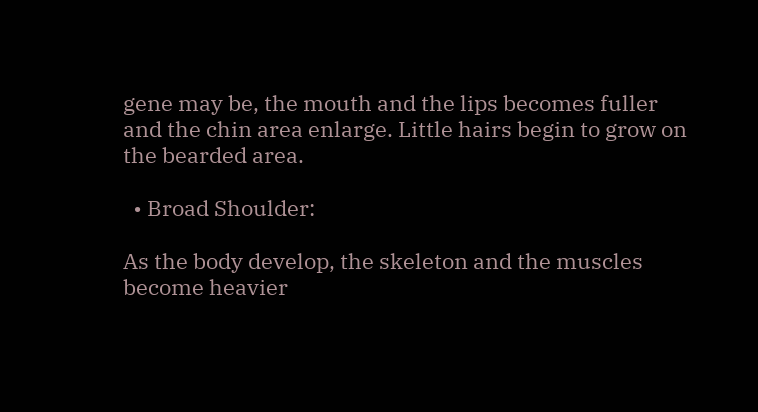gene may be, the mouth and the lips becomes fuller and the chin area enlarge. Little hairs begin to grow on the bearded area.

  • Broad Shoulder:

As the body develop, the skeleton and the muscles become heavier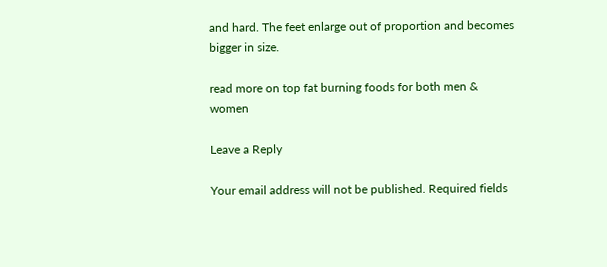and hard. The feet enlarge out of proportion and becomes bigger in size.

read more on top fat burning foods for both men & women

Leave a Reply

Your email address will not be published. Required fields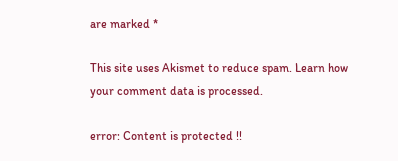are marked *

This site uses Akismet to reduce spam. Learn how your comment data is processed.

error: Content is protected !!